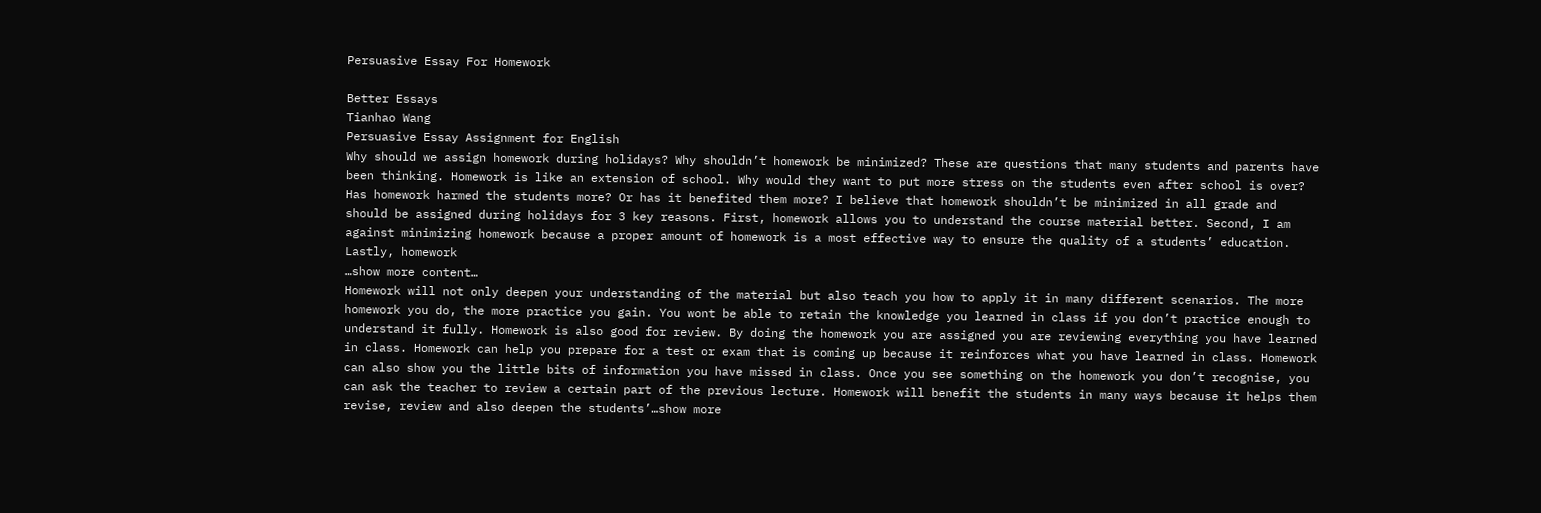Persuasive Essay For Homework

Better Essays
Tianhao Wang
Persuasive Essay Assignment for English
Why should we assign homework during holidays? Why shouldn’t homework be minimized? These are questions that many students and parents have been thinking. Homework is like an extension of school. Why would they want to put more stress on the students even after school is over? Has homework harmed the students more? Or has it benefited them more? I believe that homework shouldn’t be minimized in all grade and should be assigned during holidays for 3 key reasons. First, homework allows you to understand the course material better. Second, I am against minimizing homework because a proper amount of homework is a most effective way to ensure the quality of a students’ education. Lastly, homework
…show more content…
Homework will not only deepen your understanding of the material but also teach you how to apply it in many different scenarios. The more homework you do, the more practice you gain. You wont be able to retain the knowledge you learned in class if you don’t practice enough to understand it fully. Homework is also good for review. By doing the homework you are assigned you are reviewing everything you have learned in class. Homework can help you prepare for a test or exam that is coming up because it reinforces what you have learned in class. Homework can also show you the little bits of information you have missed in class. Once you see something on the homework you don’t recognise, you can ask the teacher to review a certain part of the previous lecture. Homework will benefit the students in many ways because it helps them revise, review and also deepen the students’…show more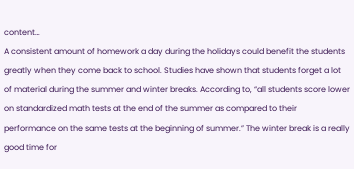content…
A consistent amount of homework a day during the holidays could benefit the students greatly when they come back to school. Studies have shown that students forget a lot of material during the summer and winter breaks. According to, “all students score lower on standardized math tests at the end of the summer as compared to their performance on the same tests at the beginning of summer.” The winter break is a really good time for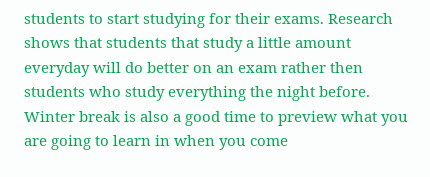students to start studying for their exams. Research shows that students that study a little amount everyday will do better on an exam rather then students who study everything the night before. Winter break is also a good time to preview what you are going to learn in when you come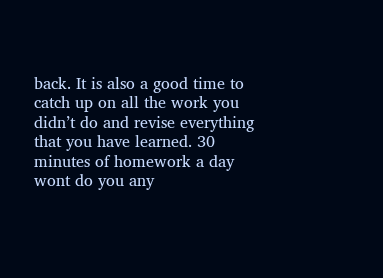back. It is also a good time to catch up on all the work you didn’t do and revise everything that you have learned. 30 minutes of homework a day wont do you any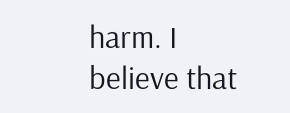harm. I believe that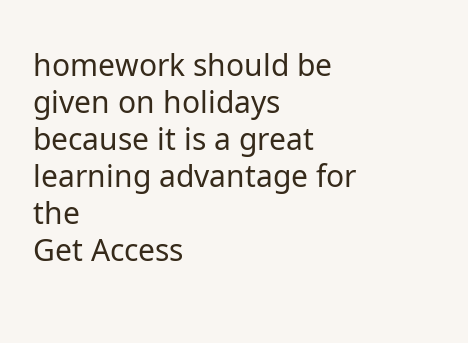homework should be given on holidays because it is a great learning advantage for the
Get Access